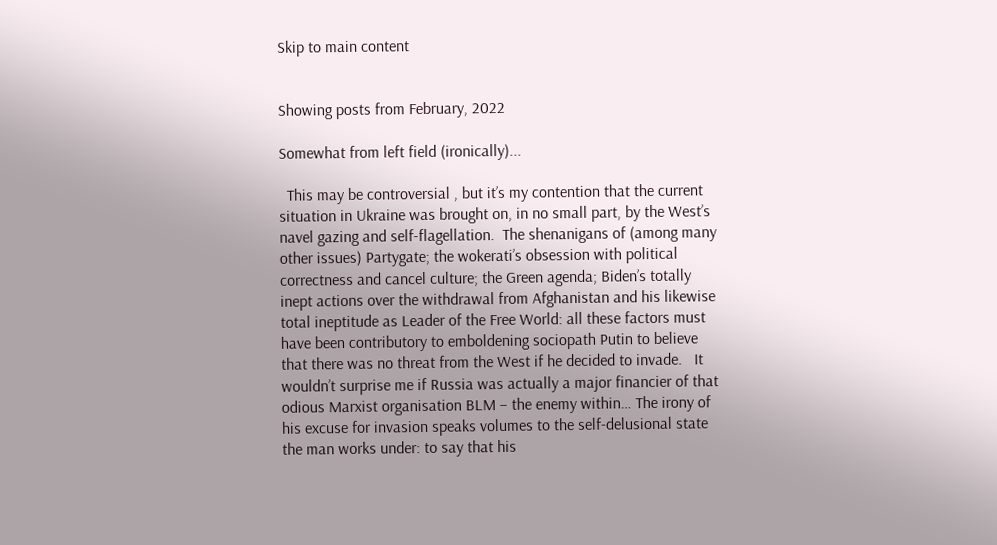Skip to main content


Showing posts from February, 2022

Somewhat from left field (ironically)...

  This may be controversial , but it’s my contention that the current situation in Ukraine was brought on, in no small part, by the West’s navel gazing and self-flagellation.  The shenanigans of (among many other issues) Partygate; the wokerati’s obsession with political correctness and cancel culture; the Green agenda; Biden’s totally inept actions over the withdrawal from Afghanistan and his likewise total ineptitude as Leader of the Free World: all these factors must have been contributory to emboldening sociopath Putin to believe that there was no threat from the West if he decided to invade.   It wouldn’t surprise me if Russia was actually a major financier of that odious Marxist organisation BLM – the enemy within… The irony of his excuse for invasion speaks volumes to the self-delusional state the man works under: to say that his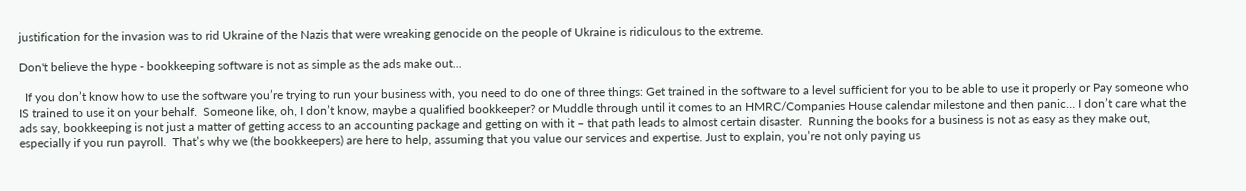justification for the invasion was to rid Ukraine of the Nazis that were wreaking genocide on the people of Ukraine is ridiculous to the extreme.

Don't believe the hype - bookkeeping software is not as simple as the ads make out...

  If you don’t know how to use the software you’re trying to run your business with, you need to do one of three things: Get trained in the software to a level sufficient for you to be able to use it properly or Pay someone who IS trained to use it on your behalf.  Someone like, oh, I don’t know, maybe a qualified bookkeeper? or Muddle through until it comes to an HMRC/Companies House calendar milestone and then panic… I don’t care what the ads say, bookkeeping is not just a matter of getting access to an accounting package and getting on with it – that path leads to almost certain disaster.  Running the books for a business is not as easy as they make out, especially if you run payroll.  That’s why we (the bookkeepers) are here to help, assuming that you value our services and expertise. Just to explain, you’re not only paying us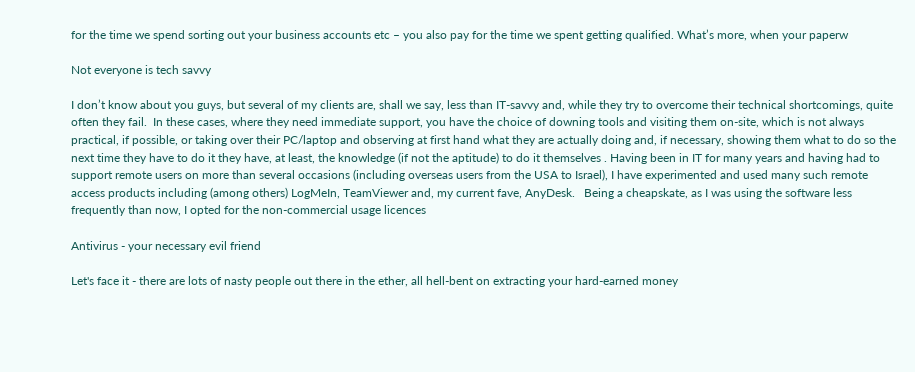for the time we spend sorting out your business accounts etc – you also pay for the time we spent getting qualified. What’s more, when your paperw

Not everyone is tech savvy

I don’t know about you guys, but several of my clients are, shall we say, less than IT-savvy and, while they try to overcome their technical shortcomings, quite often they fail.  In these cases, where they need immediate support, you have the choice of downing tools and visiting them on-site, which is not always practical, if possible, or taking over their PC/laptop and observing at first hand what they are actually doing and, if necessary, showing them what to do so the next time they have to do it they have, at least, the knowledge (if not the aptitude) to do it themselves . Having been in IT for many years and having had to support remote users on more than several occasions (including overseas users from the USA to Israel), I have experimented and used many such remote access products including (among others) LogMeIn, TeamViewer and, my current fave, AnyDesk.   Being a cheapskate, as I was using the software less frequently than now, I opted for the non-commercial usage licences

Antivirus - your necessary evil friend

Let's face it - there are lots of nasty people out there in the ether, all hell-bent on extracting your hard-earned money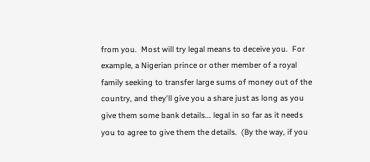from you.  Most will try legal means to deceive you.  For example, a Nigerian prince or other member of a royal family seeking to transfer large sums of money out of the country, and they'll give you a share just as long as you give them some bank details... legal in so far as it needs you to agree to give them the details.  (By the way, if you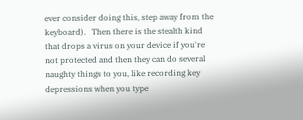ever consider doing this, step away from the keyboard).   Then there is the stealth kind that drops a virus on your device if you're not protected and then they can do several naughty things to you, like recording key depressions when you type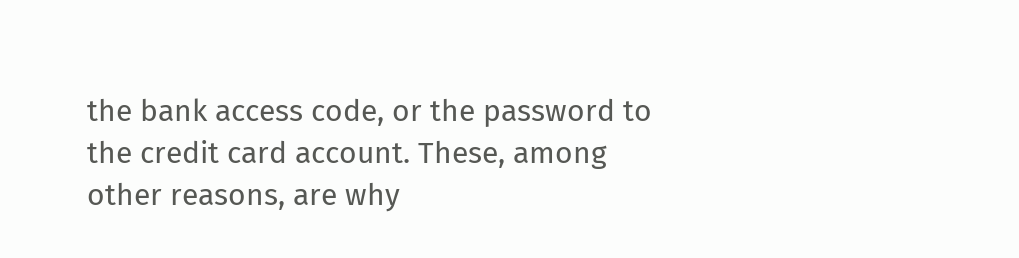the bank access code, or the password to the credit card account. These, among other reasons, are why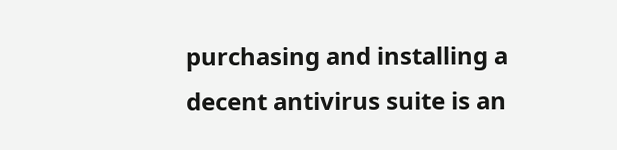purchasing and installing a decent antivirus suite is an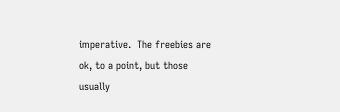imperative.  The freebies are ok, to a point, but those usually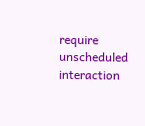require unscheduled interaction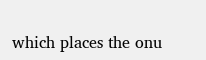which places the onu